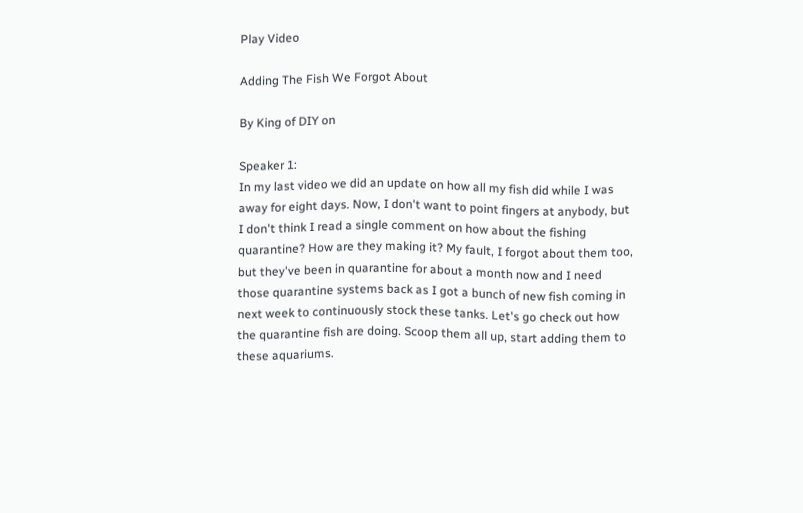Play Video

Adding The Fish We Forgot About

By King of DIY on

Speaker 1:
In my last video we did an update on how all my fish did while I was away for eight days. Now, I don't want to point fingers at anybody, but I don't think I read a single comment on how about the fishing quarantine? How are they making it? My fault, I forgot about them too, but they've been in quarantine for about a month now and I need those quarantine systems back as I got a bunch of new fish coming in next week to continuously stock these tanks. Let's go check out how the quarantine fish are doing. Scoop them all up, start adding them to these aquariums.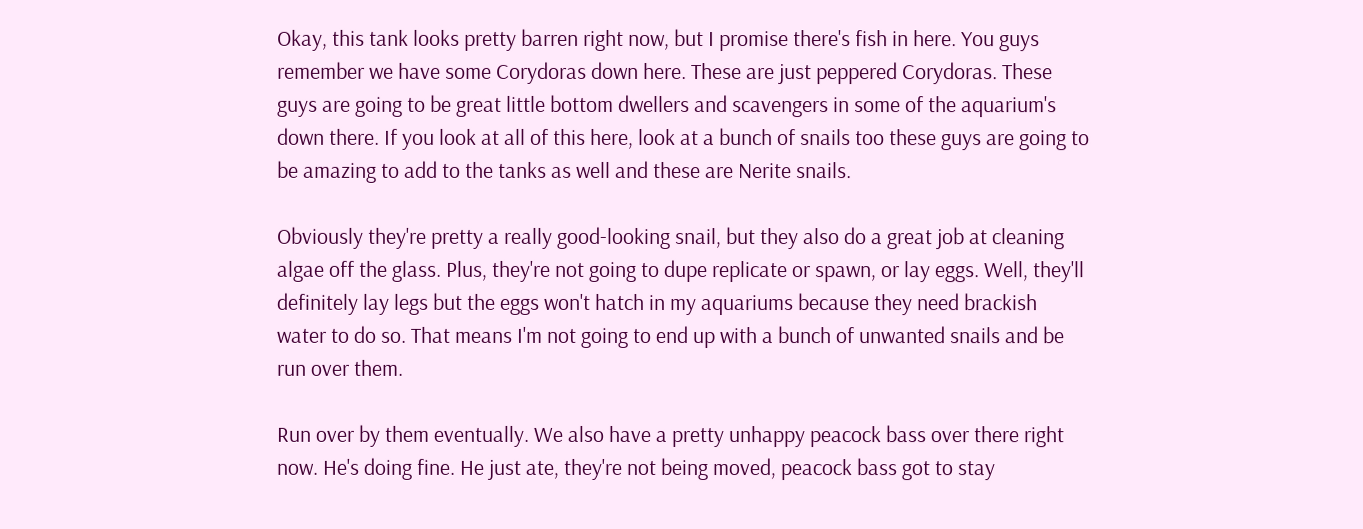Okay, this tank looks pretty barren right now, but I promise there's fish in here. You guys remember we have some Corydoras down here. These are just peppered Corydoras. These guys are going to be great little bottom dwellers and scavengers in some of the aquarium's down there. If you look at all of this here, look at a bunch of snails too these guys are going to be amazing to add to the tanks as well and these are Nerite snails.

Obviously they're pretty a really good-looking snail, but they also do a great job at cleaning algae off the glass. Plus, they're not going to dupe replicate or spawn, or lay eggs. Well, they'll definitely lay legs but the eggs won't hatch in my aquariums because they need brackish water to do so. That means I'm not going to end up with a bunch of unwanted snails and be run over them.

Run over by them eventually. We also have a pretty unhappy peacock bass over there right now. He's doing fine. He just ate, they're not being moved, peacock bass got to stay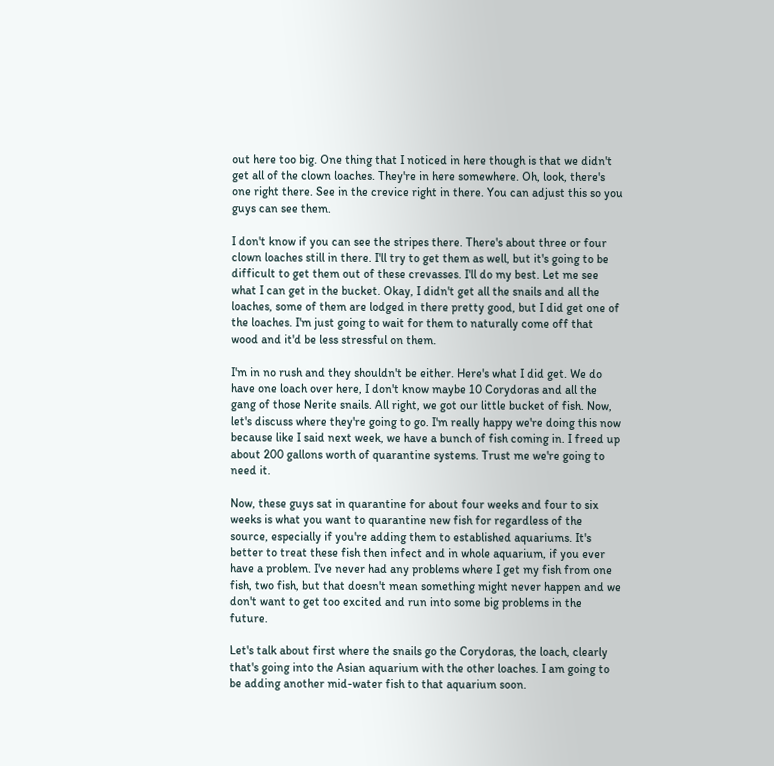out here too big. One thing that I noticed in here though is that we didn't get all of the clown loaches. They're in here somewhere. Oh, look, there's one right there. See in the crevice right in there. You can adjust this so you guys can see them.

I don't know if you can see the stripes there. There's about three or four clown loaches still in there. I'll try to get them as well, but it's going to be difficult to get them out of these crevasses. I'll do my best. Let me see what I can get in the bucket. Okay, I didn't get all the snails and all the loaches, some of them are lodged in there pretty good, but I did get one of the loaches. I'm just going to wait for them to naturally come off that wood and it'd be less stressful on them.

I'm in no rush and they shouldn't be either. Here's what I did get. We do have one loach over here, I don't know maybe 10 Corydoras and all the gang of those Nerite snails. All right, we got our little bucket of fish. Now, let's discuss where they're going to go. I'm really happy we're doing this now because like I said next week, we have a bunch of fish coming in. I freed up about 200 gallons worth of quarantine systems. Trust me we're going to need it.

Now, these guys sat in quarantine for about four weeks and four to six weeks is what you want to quarantine new fish for regardless of the source, especially if you're adding them to established aquariums. It's better to treat these fish then infect and in whole aquarium, if you ever have a problem. I've never had any problems where I get my fish from one fish, two fish, but that doesn't mean something might never happen and we don't want to get too excited and run into some big problems in the future.

Let's talk about first where the snails go the Corydoras, the loach, clearly that's going into the Asian aquarium with the other loaches. I am going to be adding another mid-water fish to that aquarium soon.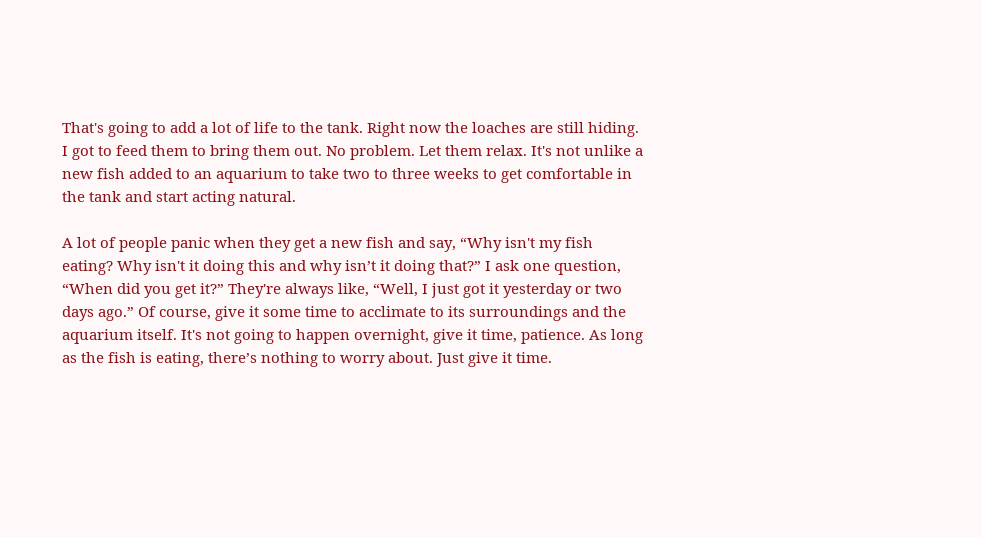That's going to add a lot of life to the tank. Right now the loaches are still hiding. I got to feed them to bring them out. No problem. Let them relax. It's not unlike a new fish added to an aquarium to take two to three weeks to get comfortable in the tank and start acting natural.

A lot of people panic when they get a new fish and say, “Why isn't my fish eating? Why isn't it doing this and why isn’t it doing that?” I ask one question, “When did you get it?” They're always like, “Well, I just got it yesterday or two days ago.” Of course, give it some time to acclimate to its surroundings and the aquarium itself. It's not going to happen overnight, give it time, patience. As long as the fish is eating, there’s nothing to worry about. Just give it time.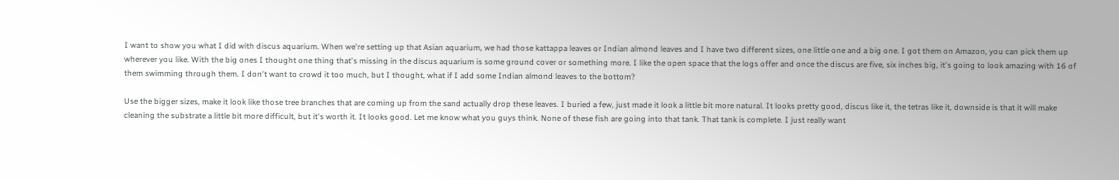I want to show you what I did with discus aquarium. When we're setting up that Asian aquarium, we had those kattappa leaves or Indian almond leaves and I have two different sizes, one little one and a big one. I got them on Amazon, you can pick them up wherever you like. With the big ones I thought one thing that's missing in the discus aquarium is some ground cover or something more. I like the open space that the logs offer and once the discus are five, six inches big, it's going to look amazing with 16 of them swimming through them. I don't want to crowd it too much, but I thought, what if I add some Indian almond leaves to the bottom?

Use the bigger sizes, make it look like those tree branches that are coming up from the sand actually drop these leaves. I buried a few, just made it look a little bit more natural. It looks pretty good, discus like it, the tetras like it, downside is that it will make cleaning the substrate a little bit more difficult, but it's worth it. It looks good. Let me know what you guys think. None of these fish are going into that tank. That tank is complete. I just really want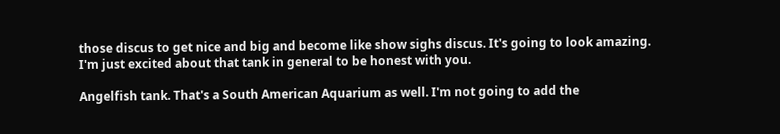those discus to get nice and big and become like show sighs discus. It's going to look amazing. I'm just excited about that tank in general to be honest with you.

Angelfish tank. That's a South American Aquarium as well. I'm not going to add the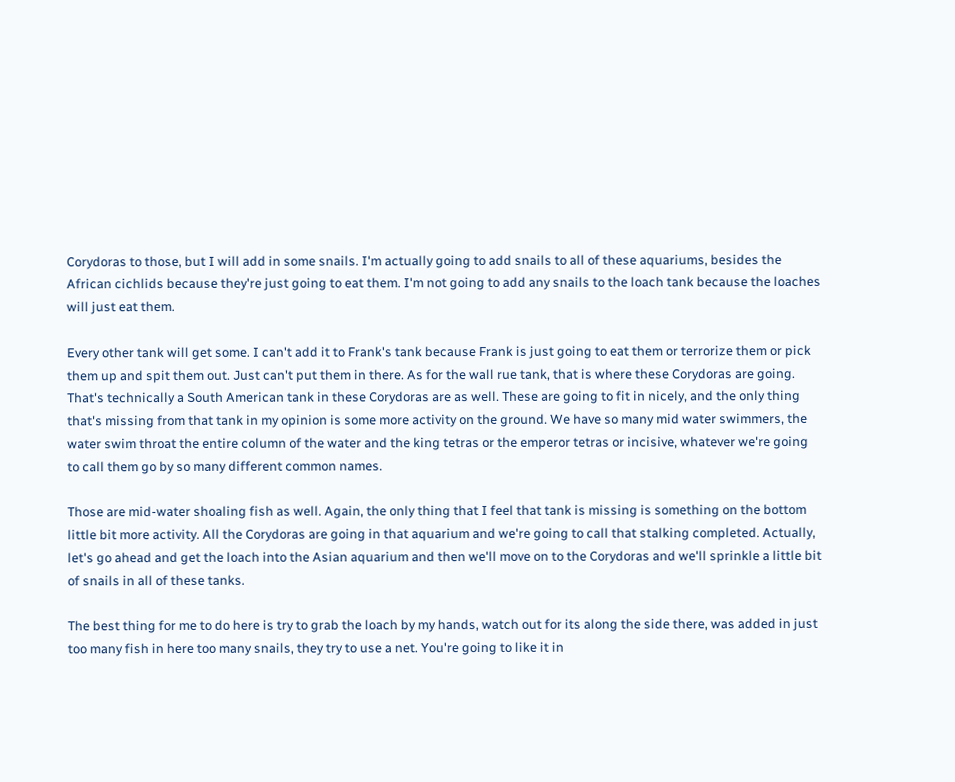Corydoras to those, but I will add in some snails. I'm actually going to add snails to all of these aquariums, besides the African cichlids because they're just going to eat them. I'm not going to add any snails to the loach tank because the loaches will just eat them.

Every other tank will get some. I can't add it to Frank's tank because Frank is just going to eat them or terrorize them or pick them up and spit them out. Just can't put them in there. As for the wall rue tank, that is where these Corydoras are going. That's technically a South American tank in these Corydoras are as well. These are going to fit in nicely, and the only thing that's missing from that tank in my opinion is some more activity on the ground. We have so many mid water swimmers, the water swim throat the entire column of the water and the king tetras or the emperor tetras or incisive, whatever we're going to call them go by so many different common names.

Those are mid-water shoaling fish as well. Again, the only thing that I feel that tank is missing is something on the bottom little bit more activity. All the Corydoras are going in that aquarium and we're going to call that stalking completed. Actually, let's go ahead and get the loach into the Asian aquarium and then we'll move on to the Corydoras and we'll sprinkle a little bit of snails in all of these tanks.

The best thing for me to do here is try to grab the loach by my hands, watch out for its along the side there, was added in just too many fish in here too many snails, they try to use a net. You're going to like it in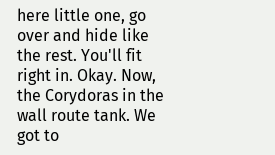here little one, go over and hide like the rest. You'll fit right in. Okay. Now, the Corydoras in the wall route tank. We got to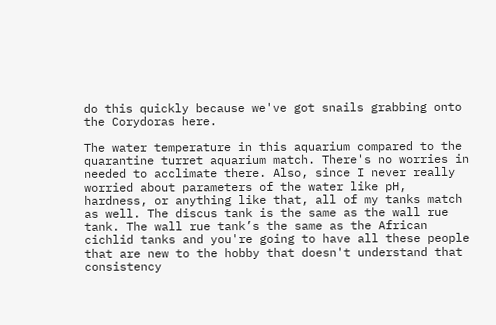do this quickly because we've got snails grabbing onto the Corydoras here.

The water temperature in this aquarium compared to the quarantine turret aquarium match. There's no worries in needed to acclimate there. Also, since I never really worried about parameters of the water like pH, hardness, or anything like that, all of my tanks match as well. The discus tank is the same as the wall rue tank. The wall rue tank’s the same as the African cichlid tanks and you're going to have all these people that are new to the hobby that doesn't understand that consistency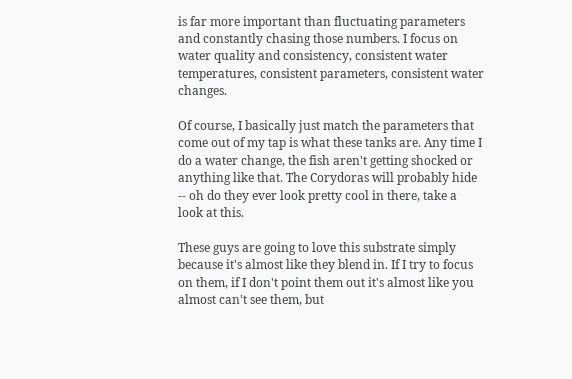is far more important than fluctuating parameters and constantly chasing those numbers. I focus on water quality and consistency, consistent water temperatures, consistent parameters, consistent water changes.

Of course, I basically just match the parameters that come out of my tap is what these tanks are. Any time I do a water change, the fish aren't getting shocked or anything like that. The Corydoras will probably hide -- oh do they ever look pretty cool in there, take a look at this.

These guys are going to love this substrate simply because it's almost like they blend in. If I try to focus on them, if I don't point them out it's almost like you almost can't see them, but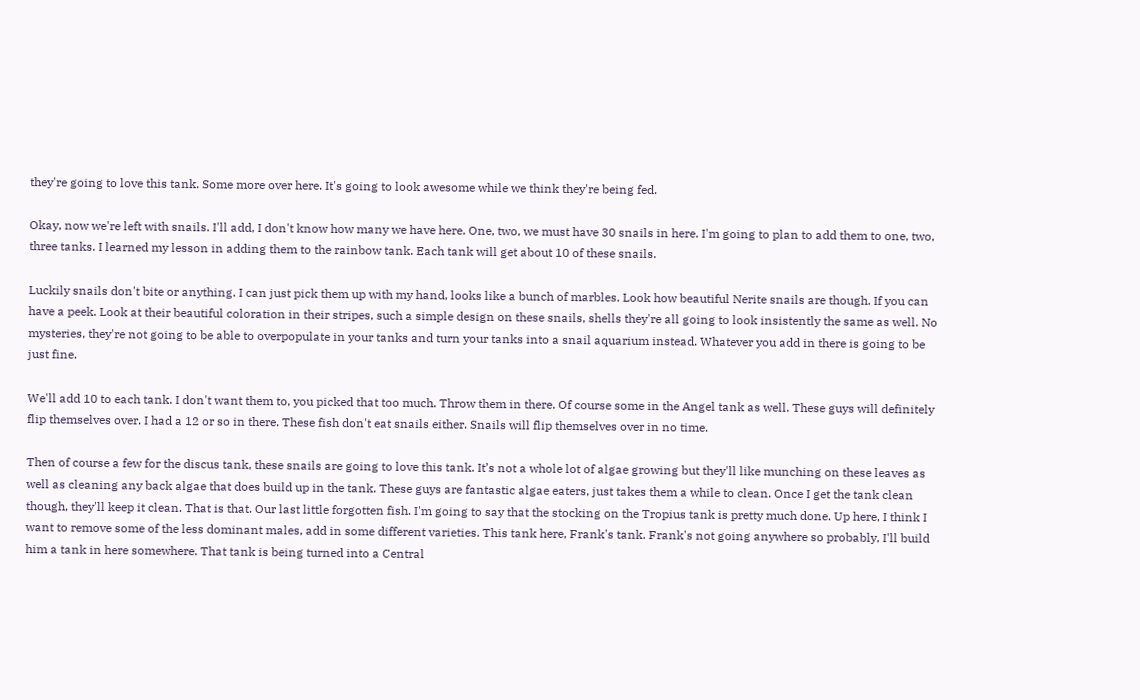they're going to love this tank. Some more over here. It's going to look awesome while we think they're being fed.

Okay, now we're left with snails. I'll add, I don't know how many we have here. One, two, we must have 30 snails in here. I'm going to plan to add them to one, two, three tanks. I learned my lesson in adding them to the rainbow tank. Each tank will get about 10 of these snails.

Luckily snails don't bite or anything. I can just pick them up with my hand, looks like a bunch of marbles. Look how beautiful Nerite snails are though. If you can have a peek. Look at their beautiful coloration in their stripes, such a simple design on these snails, shells they're all going to look insistently the same as well. No mysteries, they're not going to be able to overpopulate in your tanks and turn your tanks into a snail aquarium instead. Whatever you add in there is going to be just fine.

We'll add 10 to each tank. I don't want them to, you picked that too much. Throw them in there. Of course some in the Angel tank as well. These guys will definitely flip themselves over. I had a 12 or so in there. These fish don't eat snails either. Snails will flip themselves over in no time.

Then of course a few for the discus tank, these snails are going to love this tank. It’s not a whole lot of algae growing but they'll like munching on these leaves as well as cleaning any back algae that does build up in the tank. These guys are fantastic algae eaters, just takes them a while to clean. Once I get the tank clean though, they'll keep it clean. That is that. Our last little forgotten fish. I'm going to say that the stocking on the Tropius tank is pretty much done. Up here, I think I want to remove some of the less dominant males, add in some different varieties. This tank here, Frank's tank. Frank's not going anywhere so probably, I'll build him a tank in here somewhere. That tank is being turned into a Central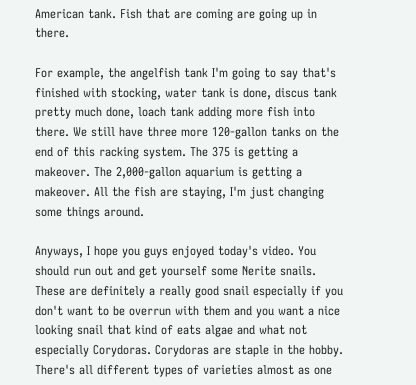American tank. Fish that are coming are going up in there.

For example, the angelfish tank I'm going to say that's finished with stocking, water tank is done, discus tank pretty much done, loach tank adding more fish into there. We still have three more 120-gallon tanks on the end of this racking system. The 375 is getting a makeover. The 2,000-gallon aquarium is getting a makeover. All the fish are staying, I'm just changing some things around.

Anyways, I hope you guys enjoyed today's video. You should run out and get yourself some Nerite snails. These are definitely a really good snail especially if you don't want to be overrun with them and you want a nice looking snail that kind of eats algae and what not especially Corydoras. Corydoras are staple in the hobby. There's all different types of varieties almost as one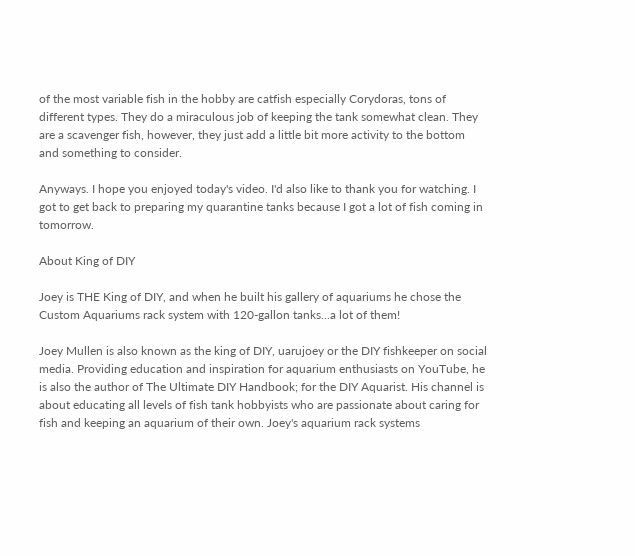of the most variable fish in the hobby are catfish especially Corydoras, tons of different types. They do a miraculous job of keeping the tank somewhat clean. They are a scavenger fish, however, they just add a little bit more activity to the bottom and something to consider.

Anyways. I hope you enjoyed today's video. I'd also like to thank you for watching. I got to get back to preparing my quarantine tanks because I got a lot of fish coming in tomorrow.

About King of DIY

Joey is THE King of DIY, and when he built his gallery of aquariums he chose the Custom Aquariums rack system with 120-gallon tanks...a lot of them!

Joey Mullen is also known as the king of DIY, uarujoey or the DIY fishkeeper on social media. Providing education and inspiration for aquarium enthusiasts on YouTube, he is also the author of The Ultimate DIY Handbook; for the DIY Aquarist. His channel is about educating all levels of fish tank hobbyists who are passionate about caring for fish and keeping an aquarium of their own. Joey's aquarium rack systems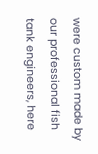were custom made by our professional fish tank engineers, here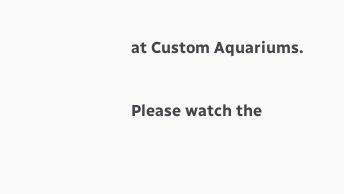at Custom Aquariums.

Please watch the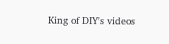King of DIY's videos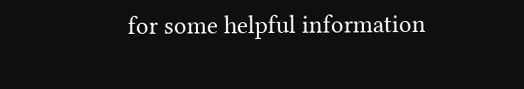for some helpful information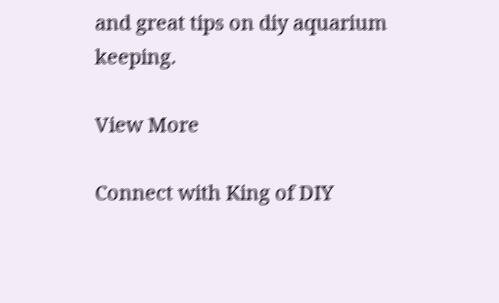and great tips on diy aquarium keeping.

View More

Connect with King of DIY